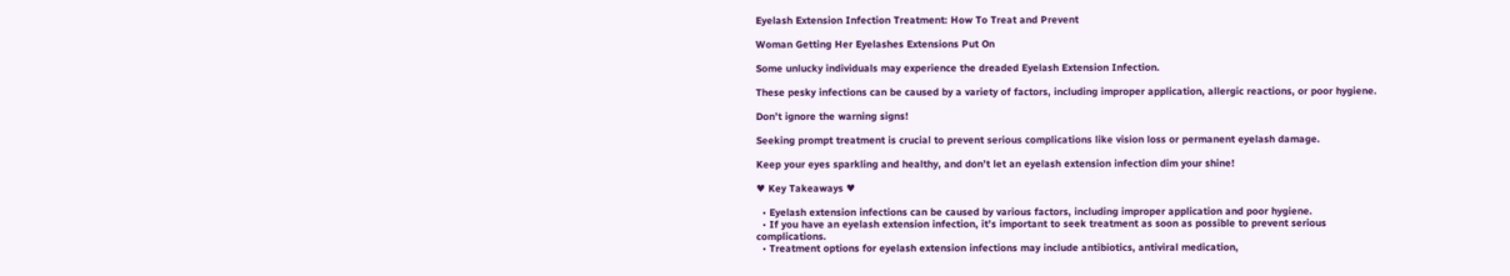Eyelash Extension Infection Treatment: How To Treat and Prevent

Woman Getting Her Eyelashes Extensions Put On

Some unlucky individuals may experience the dreaded Eyelash Extension Infection.

These pesky infections can be caused by a variety of factors, including improper application, allergic reactions, or poor hygiene.

Don’t ignore the warning signs!

Seeking prompt treatment is crucial to prevent serious complications like vision loss or permanent eyelash damage.

Keep your eyes sparkling and healthy, and don’t let an eyelash extension infection dim your shine!

♥ Key Takeaways ♥

  • Eyelash extension infections can be caused by various factors, including improper application and poor hygiene.
  • If you have an eyelash extension infection, it’s important to seek treatment as soon as possible to prevent serious complications.
  • Treatment options for eyelash extension infections may include antibiotics, antiviral medication,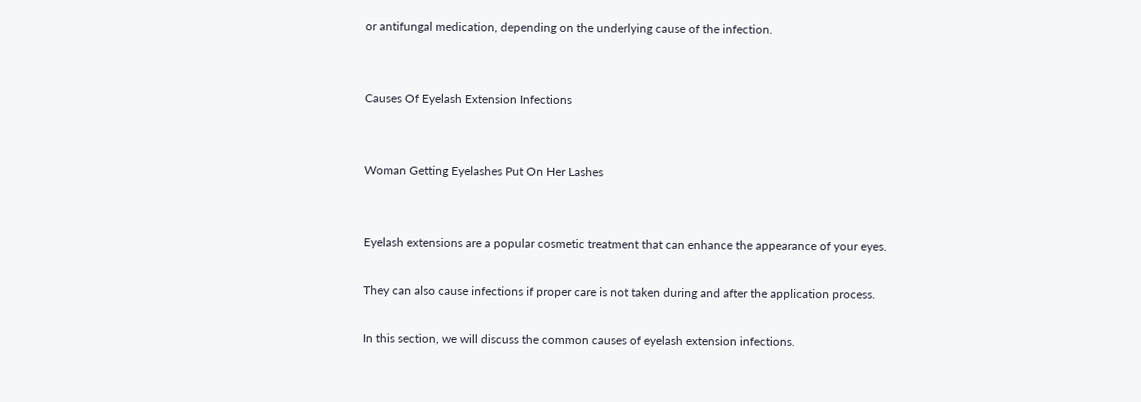or antifungal medication, depending on the underlying cause of the infection.


Causes Of Eyelash Extension Infections


Woman Getting Eyelashes Put On Her Lashes


Eyelash extensions are a popular cosmetic treatment that can enhance the appearance of your eyes.

They can also cause infections if proper care is not taken during and after the application process.

In this section, we will discuss the common causes of eyelash extension infections.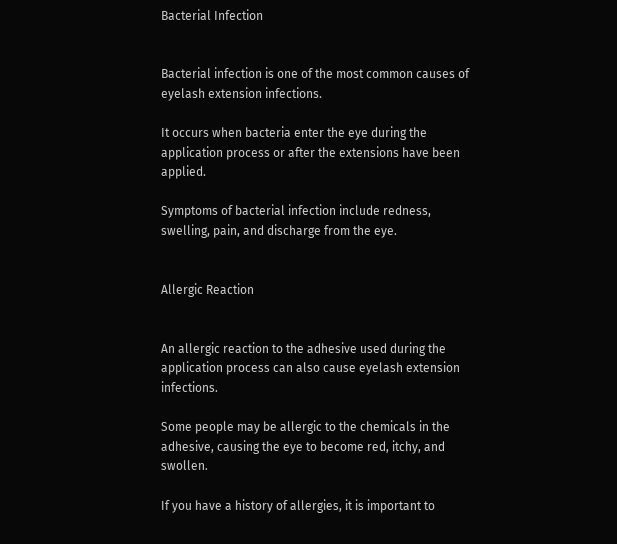Bacterial Infection


Bacterial infection is one of the most common causes of eyelash extension infections.

It occurs when bacteria enter the eye during the application process or after the extensions have been applied.

Symptoms of bacterial infection include redness, swelling, pain, and discharge from the eye.


Allergic Reaction


An allergic reaction to the adhesive used during the application process can also cause eyelash extension infections.

Some people may be allergic to the chemicals in the adhesive, causing the eye to become red, itchy, and swollen.

If you have a history of allergies, it is important to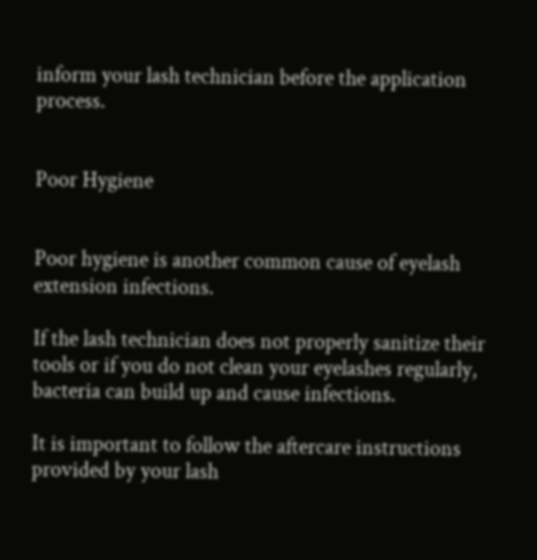inform your lash technician before the application process.


Poor Hygiene


Poor hygiene is another common cause of eyelash extension infections.

If the lash technician does not properly sanitize their tools or if you do not clean your eyelashes regularly, bacteria can build up and cause infections.

It is important to follow the aftercare instructions provided by your lash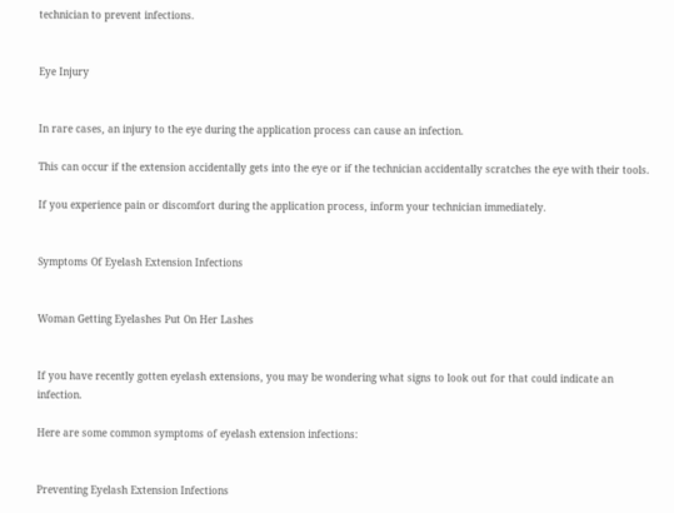technician to prevent infections.


Eye Injury


In rare cases, an injury to the eye during the application process can cause an infection.

This can occur if the extension accidentally gets into the eye or if the technician accidentally scratches the eye with their tools.

If you experience pain or discomfort during the application process, inform your technician immediately.


Symptoms Of Eyelash Extension Infections


Woman Getting Eyelashes Put On Her Lashes


If you have recently gotten eyelash extensions, you may be wondering what signs to look out for that could indicate an infection.

Here are some common symptoms of eyelash extension infections:


Preventing Eyelash Extension Infections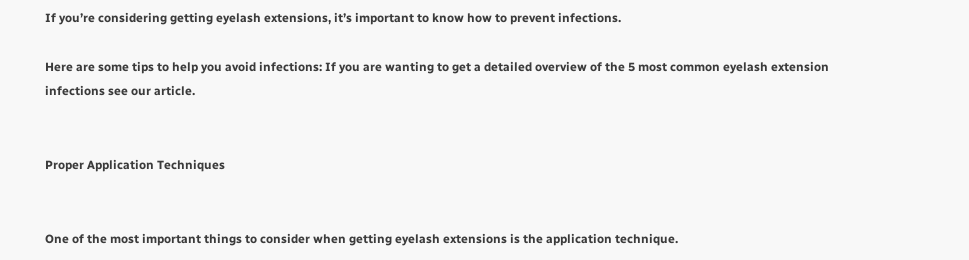If you’re considering getting eyelash extensions, it’s important to know how to prevent infections.

Here are some tips to help you avoid infections: If you are wanting to get a detailed overview of the 5 most common eyelash extension infections see our article.


Proper Application Techniques


One of the most important things to consider when getting eyelash extensions is the application technique.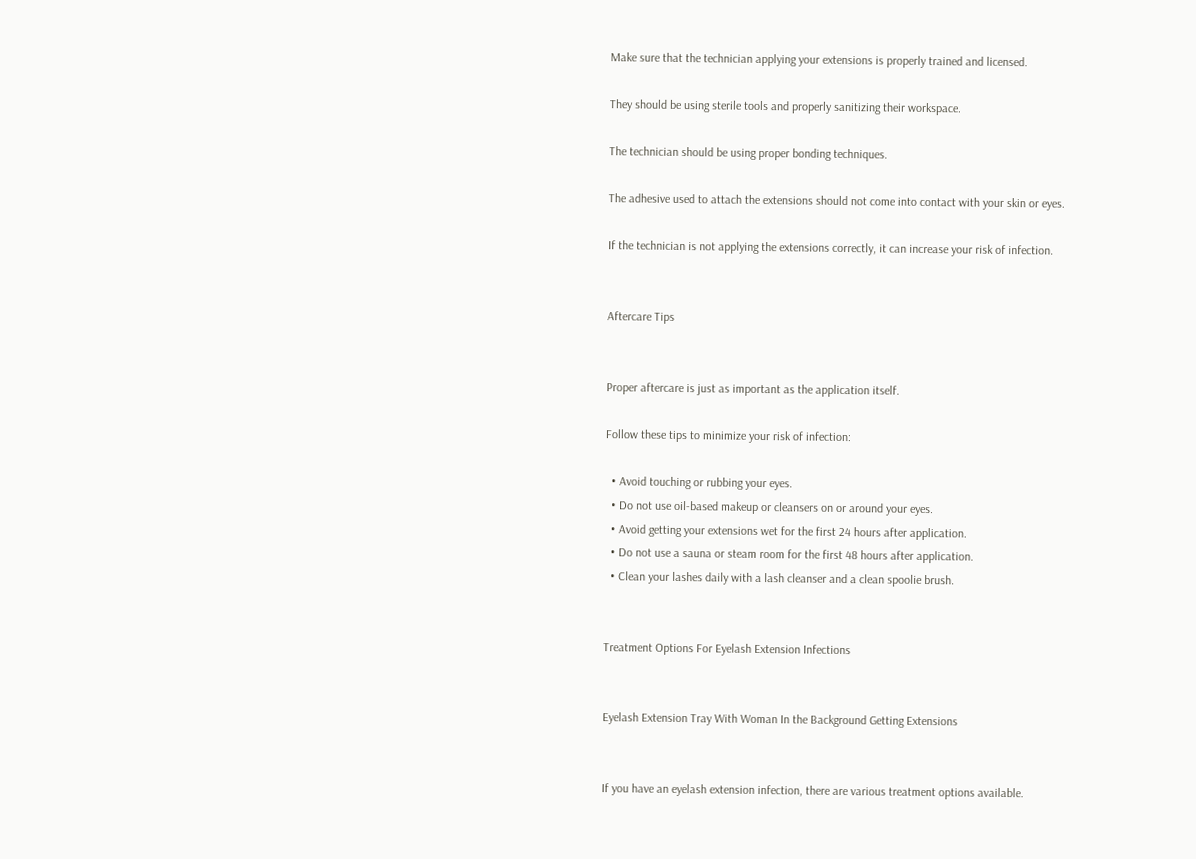Make sure that the technician applying your extensions is properly trained and licensed.

They should be using sterile tools and properly sanitizing their workspace.

The technician should be using proper bonding techniques.

The adhesive used to attach the extensions should not come into contact with your skin or eyes.

If the technician is not applying the extensions correctly, it can increase your risk of infection.


Aftercare Tips


Proper aftercare is just as important as the application itself.

Follow these tips to minimize your risk of infection:

  • Avoid touching or rubbing your eyes.
  • Do not use oil-based makeup or cleansers on or around your eyes.
  • Avoid getting your extensions wet for the first 24 hours after application.
  • Do not use a sauna or steam room for the first 48 hours after application.
  • Clean your lashes daily with a lash cleanser and a clean spoolie brush.


Treatment Options For Eyelash Extension Infections


Eyelash Extension Tray With Woman In the Background Getting Extensions


If you have an eyelash extension infection, there are various treatment options available.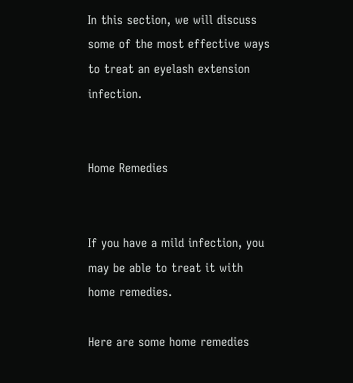In this section, we will discuss some of the most effective ways to treat an eyelash extension infection.


Home Remedies


If you have a mild infection, you may be able to treat it with home remedies.

Here are some home remedies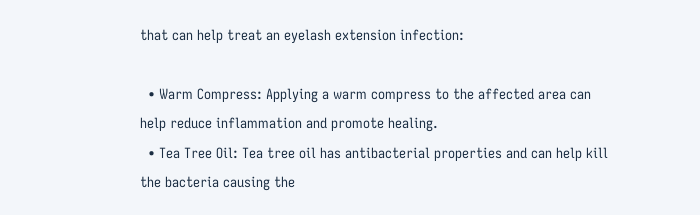that can help treat an eyelash extension infection:

  • Warm Compress: Applying a warm compress to the affected area can help reduce inflammation and promote healing.
  • Tea Tree Oil: Tea tree oil has antibacterial properties and can help kill the bacteria causing the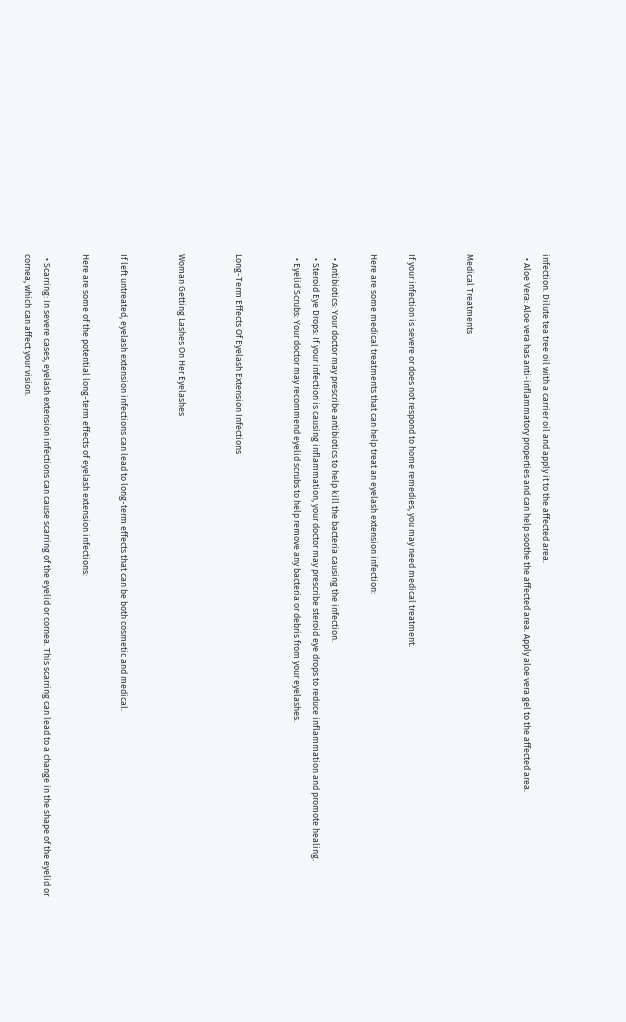infection. Dilute tea tree oil with a carrier oil and apply it to the affected area.
  • Aloe Vera: Aloe vera has anti-inflammatory properties and can help soothe the affected area. Apply aloe vera gel to the affected area.


Medical Treatments


If your infection is severe or does not respond to home remedies, you may need medical treatment.

Here are some medical treatments that can help treat an eyelash extension infection:

  • Antibiotics: Your doctor may prescribe antibiotics to help kill the bacteria causing the infection.
  • Steroid Eye Drops: If your infection is causing inflammation, your doctor may prescribe steroid eye drops to reduce inflammation and promote healing.
  • Eyelid Scrubs: Your doctor may recommend eyelid scrubs to help remove any bacteria or debris from your eyelashes.


Long-Term Effects Of Eyelash Extension Infections


Woman Getting Lashes On Her Eyelashes


If left untreated, eyelash extension infections can lead to long-term effects that can be both cosmetic and medical.

Here are some of the potential long-term effects of eyelash extension infections:

  • Scarring: In severe cases, eyelash extension infections can cause scarring of the eyelid or cornea. This scarring can lead to a change in the shape of the eyelid or cornea, which can affect your vision.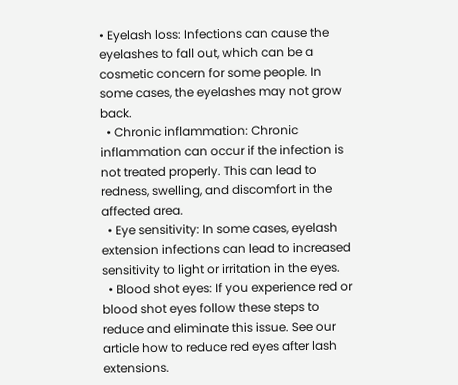• Eyelash loss: Infections can cause the eyelashes to fall out, which can be a cosmetic concern for some people. In some cases, the eyelashes may not grow back.
  • Chronic inflammation: Chronic inflammation can occur if the infection is not treated properly. This can lead to redness, swelling, and discomfort in the affected area.
  • Eye sensitivity: In some cases, eyelash extension infections can lead to increased sensitivity to light or irritation in the eyes.
  • Blood shot eyes: If you experience red or blood shot eyes follow these steps to reduce and eliminate this issue. See our article how to reduce red eyes after lash extensions.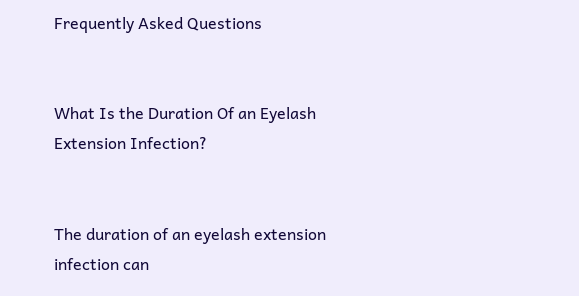Frequently Asked Questions


What Is the Duration Of an Eyelash Extension Infection?


The duration of an eyelash extension infection can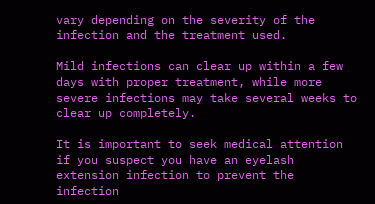vary depending on the severity of the infection and the treatment used.

Mild infections can clear up within a few days with proper treatment, while more severe infections may take several weeks to clear up completely.

It is important to seek medical attention if you suspect you have an eyelash extension infection to prevent the infection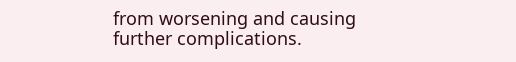from worsening and causing further complications.